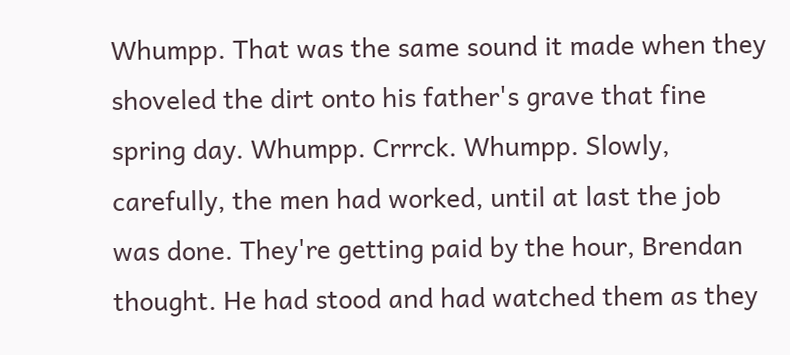Whumpp. That was the same sound it made when they shoveled the dirt onto his father's grave that fine spring day. Whumpp. Crrrck. Whumpp. Slowly, carefully, the men had worked, until at last the job was done. They're getting paid by the hour, Brendan thought. He had stood and had watched them as they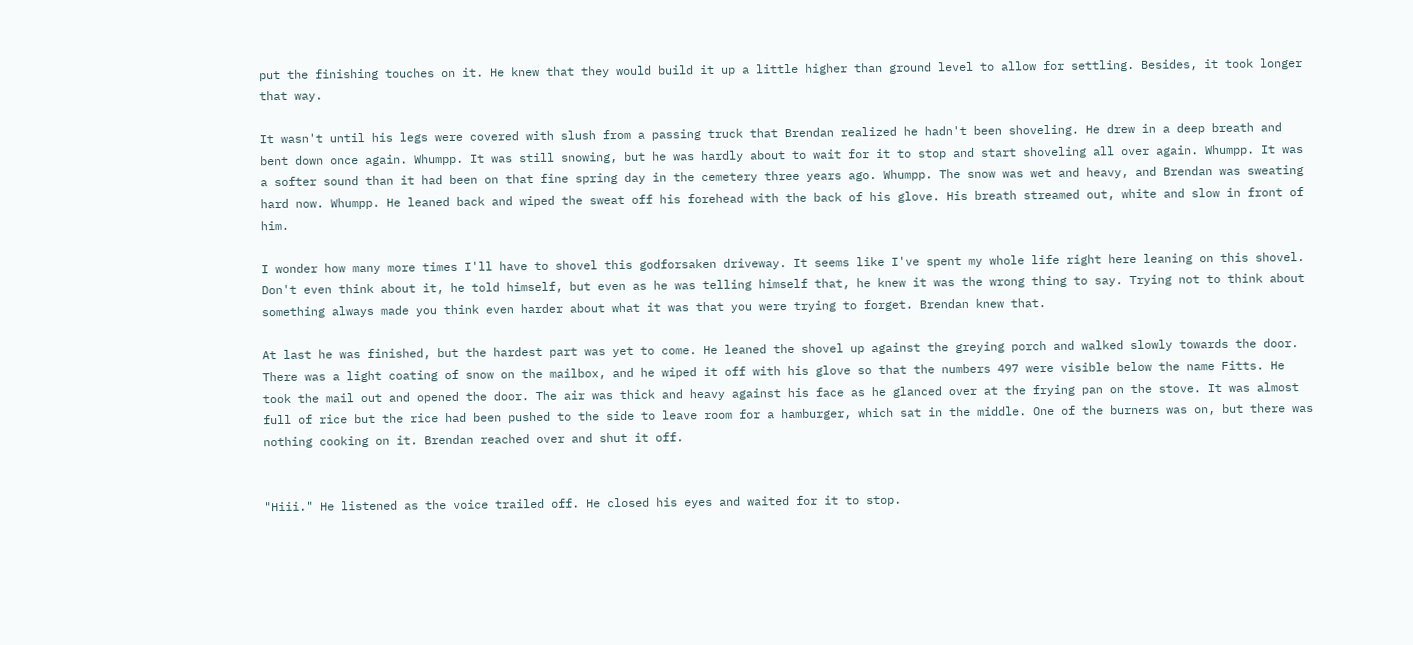put the finishing touches on it. He knew that they would build it up a little higher than ground level to allow for settling. Besides, it took longer that way.

It wasn't until his legs were covered with slush from a passing truck that Brendan realized he hadn't been shoveling. He drew in a deep breath and bent down once again. Whumpp. It was still snowing, but he was hardly about to wait for it to stop and start shoveling all over again. Whumpp. It was a softer sound than it had been on that fine spring day in the cemetery three years ago. Whumpp. The snow was wet and heavy, and Brendan was sweating hard now. Whumpp. He leaned back and wiped the sweat off his forehead with the back of his glove. His breath streamed out, white and slow in front of him.

I wonder how many more times I'll have to shovel this godforsaken driveway. It seems like I've spent my whole life right here leaning on this shovel. Don't even think about it, he told himself, but even as he was telling himself that, he knew it was the wrong thing to say. Trying not to think about something always made you think even harder about what it was that you were trying to forget. Brendan knew that.

At last he was finished, but the hardest part was yet to come. He leaned the shovel up against the greying porch and walked slowly towards the door. There was a light coating of snow on the mailbox, and he wiped it off with his glove so that the numbers 497 were visible below the name Fitts. He took the mail out and opened the door. The air was thick and heavy against his face as he glanced over at the frying pan on the stove. It was almost full of rice but the rice had been pushed to the side to leave room for a hamburger, which sat in the middle. One of the burners was on, but there was nothing cooking on it. Brendan reached over and shut it off.


"Hiii." He listened as the voice trailed off. He closed his eyes and waited for it to stop.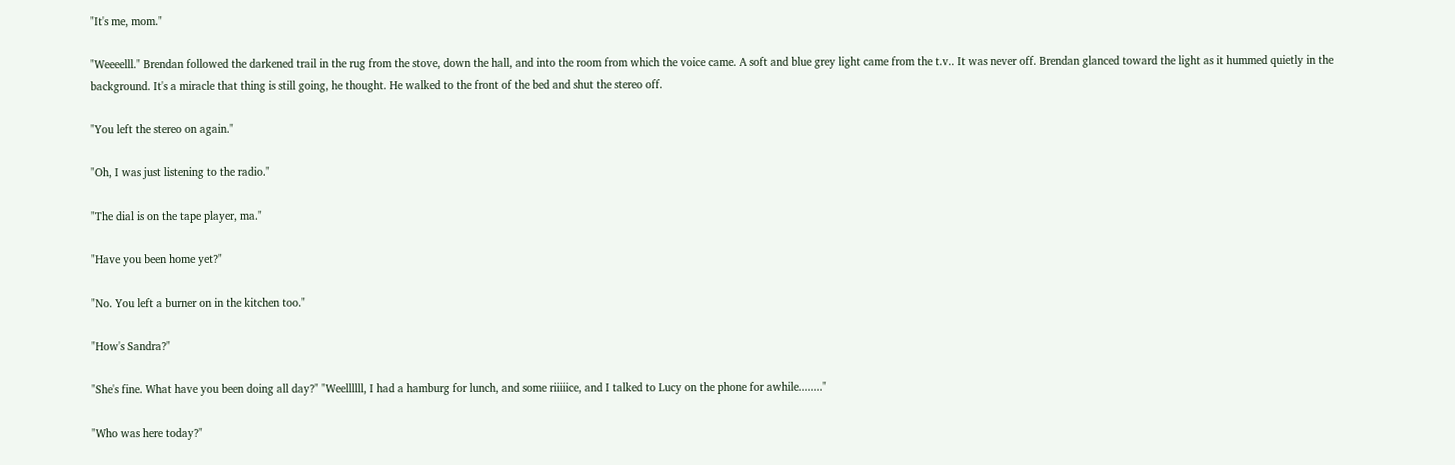"It's me, mom."

"Weeeelll." Brendan followed the darkened trail in the rug from the stove, down the hall, and into the room from which the voice came. A soft and blue grey light came from the t.v.. It was never off. Brendan glanced toward the light as it hummed quietly in the background. It's a miracle that thing is still going, he thought. He walked to the front of the bed and shut the stereo off.

"You left the stereo on again."

"Oh, I was just listening to the radio."

"The dial is on the tape player, ma."

"Have you been home yet?"

"No. You left a burner on in the kitchen too."

"How's Sandra?"

"She's fine. What have you been doing all day?" "Weellllll, I had a hamburg for lunch, and some riiiiice, and I talked to Lucy on the phone for awhile........"

"Who was here today?"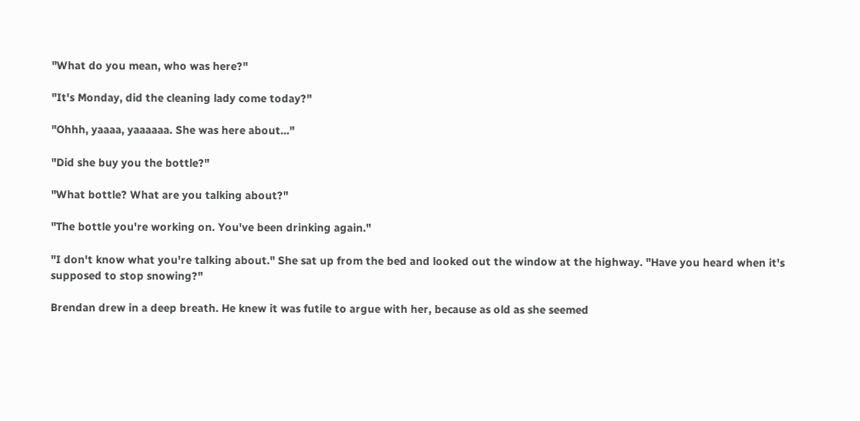"What do you mean, who was here?"

"It's Monday, did the cleaning lady come today?"

"Ohhh, yaaaa, yaaaaaa. She was here about..."

"Did she buy you the bottle?"

"What bottle? What are you talking about?"

"The bottle you're working on. You've been drinking again."

"I don't know what you're talking about." She sat up from the bed and looked out the window at the highway. "Have you heard when it's supposed to stop snowing?"

Brendan drew in a deep breath. He knew it was futile to argue with her, because as old as she seemed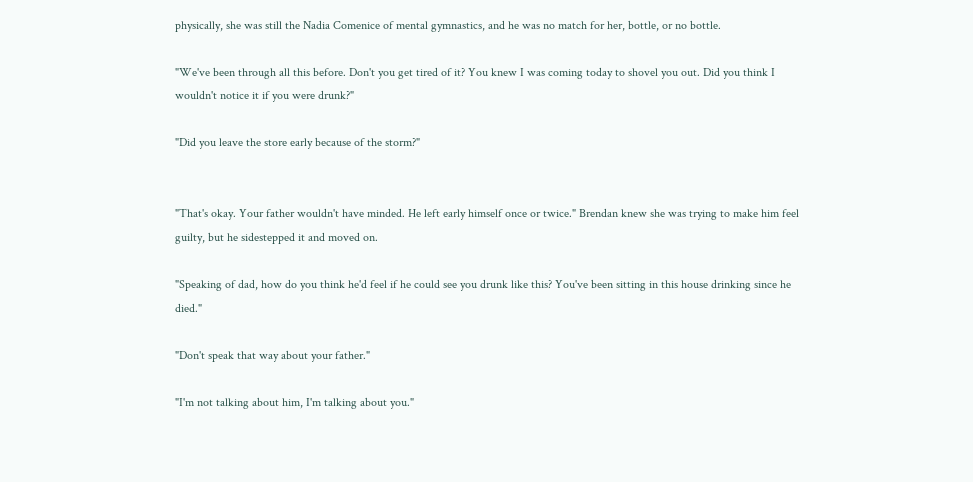physically, she was still the Nadia Comenice of mental gymnastics, and he was no match for her, bottle, or no bottle.

"We've been through all this before. Don't you get tired of it? You knew I was coming today to shovel you out. Did you think I wouldn't notice it if you were drunk?"

"Did you leave the store early because of the storm?"


"That's okay. Your father wouldn't have minded. He left early himself once or twice." Brendan knew she was trying to make him feel guilty, but he sidestepped it and moved on.

"Speaking of dad, how do you think he'd feel if he could see you drunk like this? You've been sitting in this house drinking since he died."

"Don't speak that way about your father."

"I'm not talking about him, I'm talking about you."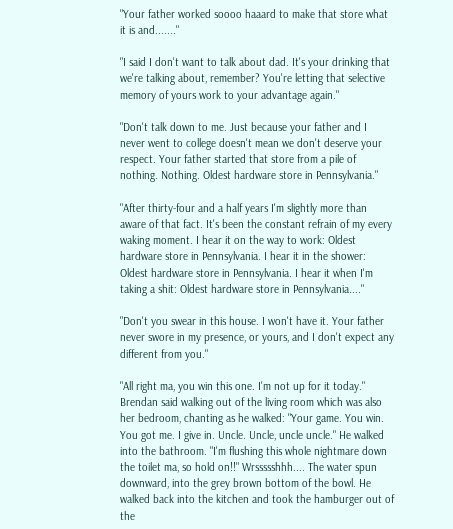"Your father worked soooo haaard to make that store what it is and......."

"I said I don't want to talk about dad. It's your drinking that we're talking about, remember? You're letting that selective memory of yours work to your advantage again."

"Don't talk down to me. Just because your father and I never went to college doesn't mean we don't deserve your respect. Your father started that store from a pile of nothing. Nothing. Oldest hardware store in Pennsylvania."

"After thirty-four and a half years I'm slightly more than aware of that fact. It's been the constant refrain of my every waking moment. I hear it on the way to work: Oldest hardware store in Pennsylvania. I hear it in the shower: Oldest hardware store in Pennsylvania. I hear it when I'm taking a shit: Oldest hardware store in Pennsylvania...."

"Don't you swear in this house. I won't have it. Your father never swore in my presence, or yours, and I don't expect any different from you."

"All right ma, you win this one. I'm not up for it today." Brendan said walking out of the living room which was also her bedroom, chanting as he walked: "Your game. You win. You got me. I give in. Uncle. Uncle, uncle uncle." He walked into the bathroom. "I'm flushing this whole nightmare down the toilet ma, so hold on!!" Wrssssshhh.... The water spun downward, into the grey brown bottom of the bowl. He walked back into the kitchen and took the hamburger out of the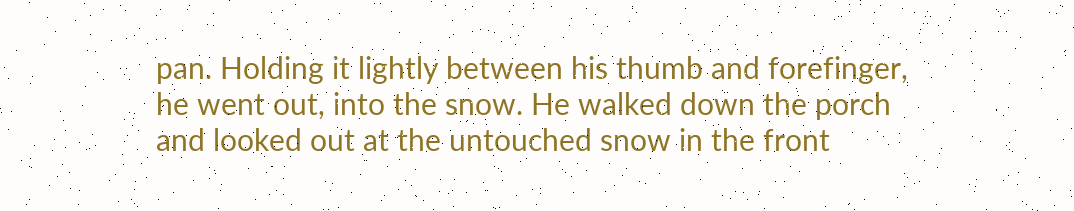pan. Holding it lightly between his thumb and forefinger, he went out, into the snow. He walked down the porch and looked out at the untouched snow in the front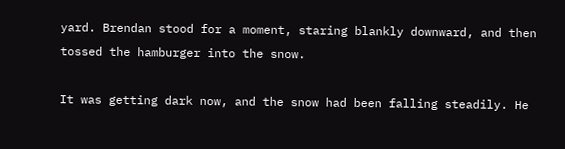yard. Brendan stood for a moment, staring blankly downward, and then tossed the hamburger into the snow.

It was getting dark now, and the snow had been falling steadily. He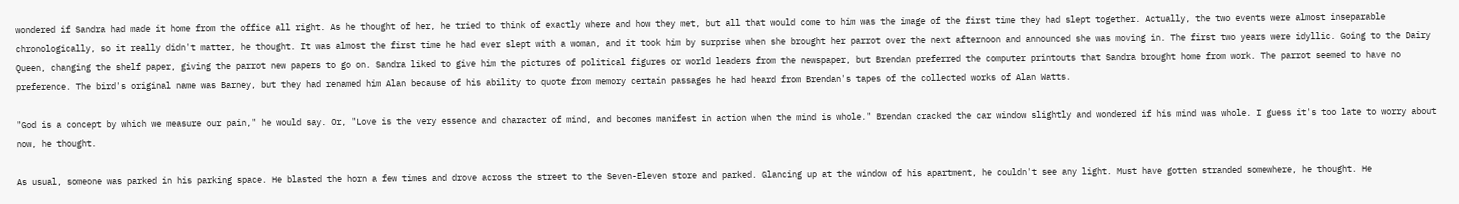wondered if Sandra had made it home from the office all right. As he thought of her, he tried to think of exactly where and how they met, but all that would come to him was the image of the first time they had slept together. Actually, the two events were almost inseparable chronologically, so it really didn't matter, he thought. It was almost the first time he had ever slept with a woman, and it took him by surprise when she brought her parrot over the next afternoon and announced she was moving in. The first two years were idyllic. Going to the Dairy Queen, changing the shelf paper, giving the parrot new papers to go on. Sandra liked to give him the pictures of political figures or world leaders from the newspaper, but Brendan preferred the computer printouts that Sandra brought home from work. The parrot seemed to have no preference. The bird's original name was Barney, but they had renamed him Alan because of his ability to quote from memory certain passages he had heard from Brendan's tapes of the collected works of Alan Watts.

"God is a concept by which we measure our pain," he would say. Or, "Love is the very essence and character of mind, and becomes manifest in action when the mind is whole." Brendan cracked the car window slightly and wondered if his mind was whole. I guess it's too late to worry about now, he thought.

As usual, someone was parked in his parking space. He blasted the horn a few times and drove across the street to the Seven-Eleven store and parked. Glancing up at the window of his apartment, he couldn't see any light. Must have gotten stranded somewhere, he thought. He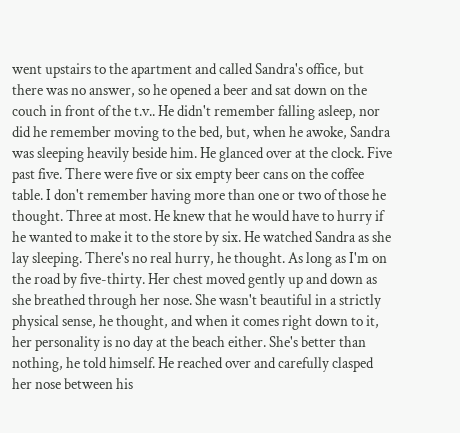went upstairs to the apartment and called Sandra's office, but there was no answer, so he opened a beer and sat down on the couch in front of the t.v.. He didn't remember falling asleep, nor did he remember moving to the bed, but, when he awoke, Sandra was sleeping heavily beside him. He glanced over at the clock. Five past five. There were five or six empty beer cans on the coffee table. I don't remember having more than one or two of those he thought. Three at most. He knew that he would have to hurry if he wanted to make it to the store by six. He watched Sandra as she lay sleeping. There's no real hurry, he thought. As long as I'm on the road by five-thirty. Her chest moved gently up and down as she breathed through her nose. She wasn't beautiful in a strictly physical sense, he thought, and when it comes right down to it, her personality is no day at the beach either. She's better than nothing, he told himself. He reached over and carefully clasped her nose between his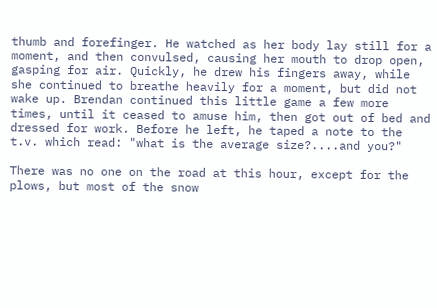thumb and forefinger. He watched as her body lay still for a moment, and then convulsed, causing her mouth to drop open, gasping for air. Quickly, he drew his fingers away, while she continued to breathe heavily for a moment, but did not wake up. Brendan continued this little game a few more times, until it ceased to amuse him, then got out of bed and dressed for work. Before he left, he taped a note to the t.v. which read: "what is the average size?....and you?"

There was no one on the road at this hour, except for the plows, but most of the snow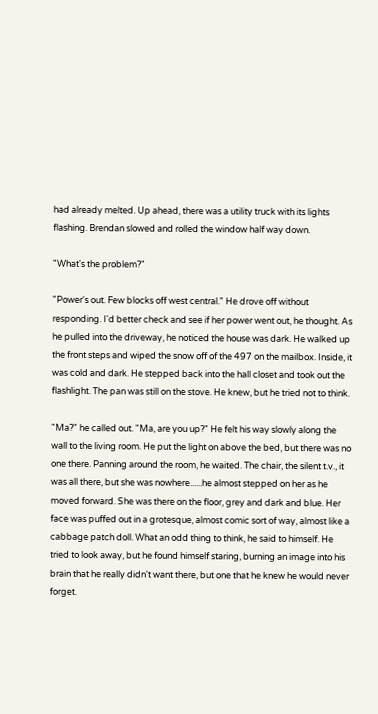had already melted. Up ahead, there was a utility truck with its lights flashing. Brendan slowed and rolled the window half way down.

"What's the problem?"

"Power's out. Few blocks off west central." He drove off without responding. I'd better check and see if her power went out, he thought. As he pulled into the driveway, he noticed the house was dark. He walked up the front steps and wiped the snow off of the 497 on the mailbox. Inside, it was cold and dark. He stepped back into the hall closet and took out the flashlight. The pan was still on the stove. He knew, but he tried not to think.

"Ma?" he called out. "Ma, are you up?" He felt his way slowly along the wall to the living room. He put the light on above the bed, but there was no one there. Panning around the room, he waited. The chair, the silent t.v., it was all there, but she was nowhere......he almost stepped on her as he moved forward. She was there on the floor, grey and dark and blue. Her face was puffed out in a grotesque, almost comic sort of way, almost like a cabbage patch doll. What an odd thing to think, he said to himself. He tried to look away, but he found himself staring, burning an image into his brain that he really didn't want there, but one that he knew he would never forget.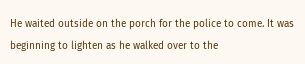He waited outside on the porch for the police to come. It was beginning to lighten as he walked over to the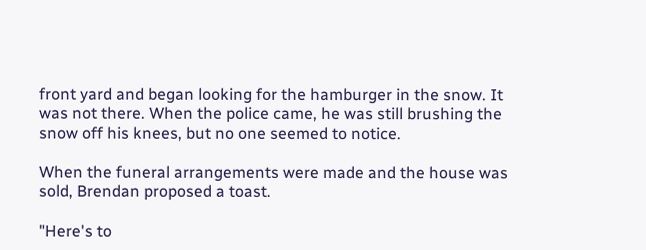front yard and began looking for the hamburger in the snow. It was not there. When the police came, he was still brushing the snow off his knees, but no one seemed to notice.

When the funeral arrangements were made and the house was sold, Brendan proposed a toast.

"Here's to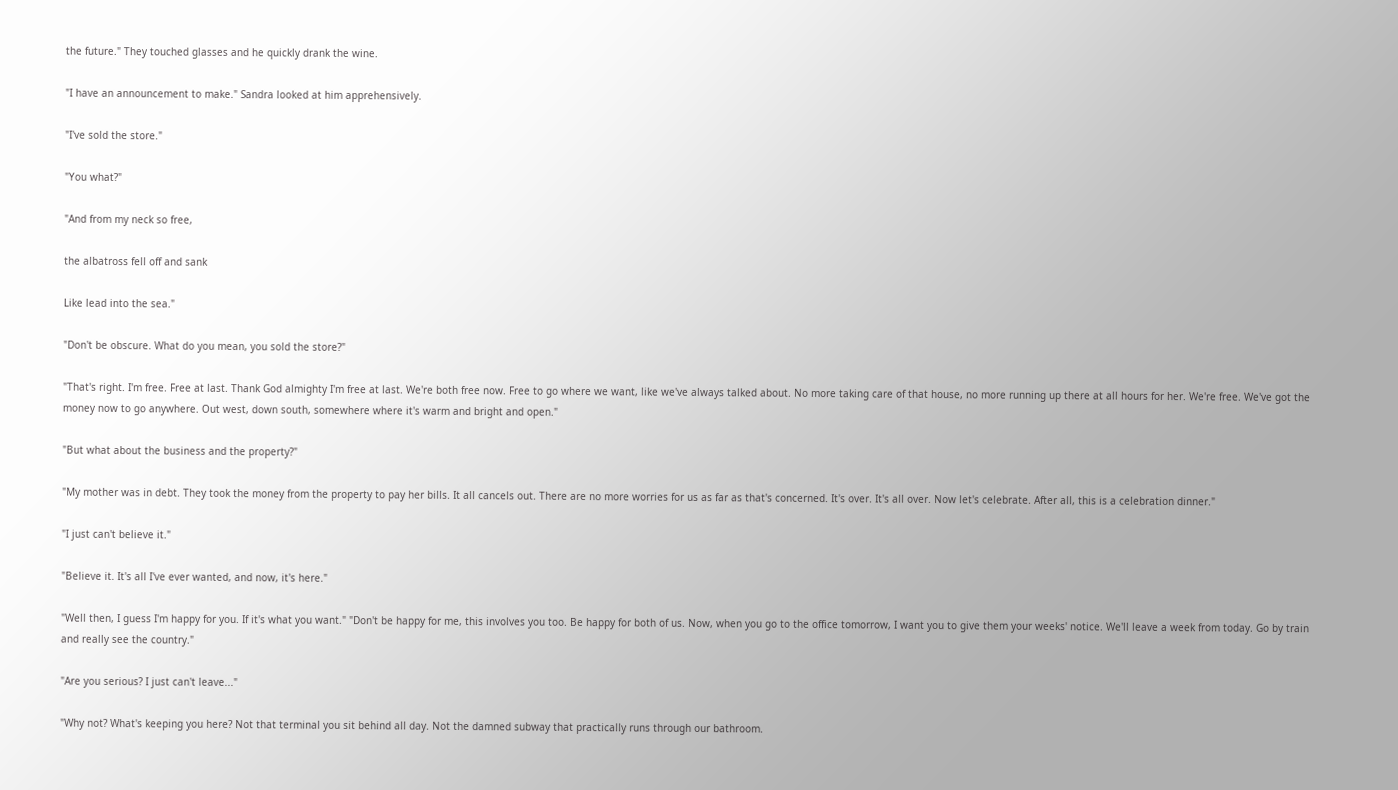the future." They touched glasses and he quickly drank the wine.

"I have an announcement to make." Sandra looked at him apprehensively.

"I've sold the store."

"You what?"

"And from my neck so free,

the albatross fell off and sank

Like lead into the sea."

"Don't be obscure. What do you mean, you sold the store?"

"That's right. I'm free. Free at last. Thank God almighty I'm free at last. We're both free now. Free to go where we want, like we've always talked about. No more taking care of that house, no more running up there at all hours for her. We're free. We've got the money now to go anywhere. Out west, down south, somewhere where it's warm and bright and open."

"But what about the business and the property?"

"My mother was in debt. They took the money from the property to pay her bills. It all cancels out. There are no more worries for us as far as that's concerned. It's over. It's all over. Now let's celebrate. After all, this is a celebration dinner."

"I just can't believe it."

"Believe it. It's all I've ever wanted, and now, it's here."

"Well then, I guess I'm happy for you. If it's what you want." "Don't be happy for me, this involves you too. Be happy for both of us. Now, when you go to the office tomorrow, I want you to give them your weeks' notice. We'll leave a week from today. Go by train and really see the country."

"Are you serious? I just can't leave..."

"Why not? What's keeping you here? Not that terminal you sit behind all day. Not the damned subway that practically runs through our bathroom.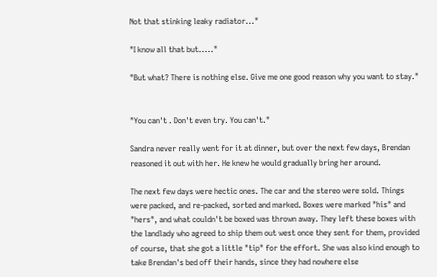Not that stinking leaky radiator..."

"I know all that but....."

"But what? There is nothing else. Give me one good reason why you want to stay."


"You can't . Don't even try. You can't."

Sandra never really went for it at dinner, but over the next few days, Brendan reasoned it out with her. He knew he would gradually bring her around.

The next few days were hectic ones. The car and the stereo were sold. Things were packed, and re-packed, sorted and marked. Boxes were marked "his" and "hers", and what couldn't be boxed was thrown away. They left these boxes with the landlady who agreed to ship them out west once they sent for them, provided of course, that she got a little "tip" for the effort. She was also kind enough to take Brendan's bed off their hands, since they had nowhere else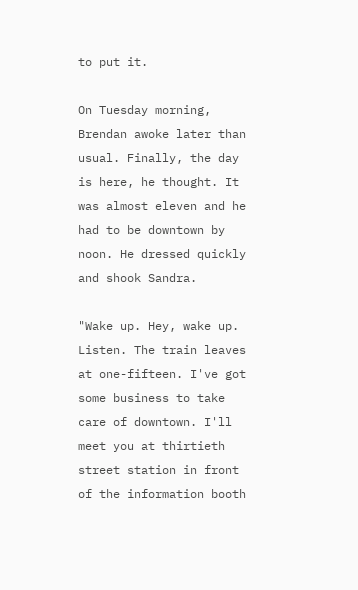to put it.

On Tuesday morning, Brendan awoke later than usual. Finally, the day is here, he thought. It was almost eleven and he had to be downtown by noon. He dressed quickly and shook Sandra.

"Wake up. Hey, wake up. Listen. The train leaves at one-fifteen. I've got some business to take care of downtown. I'll meet you at thirtieth street station in front of the information booth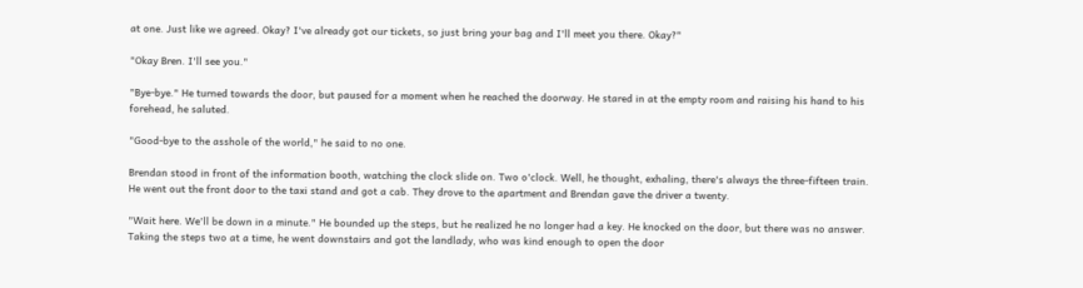at one. Just like we agreed. Okay? I've already got our tickets, so just bring your bag and I'll meet you there. Okay?"

"Okay Bren. I'll see you."

"Bye-bye." He turned towards the door, but paused for a moment when he reached the doorway. He stared in at the empty room and raising his hand to his forehead, he saluted.

"Good-bye to the asshole of the world," he said to no one.

Brendan stood in front of the information booth, watching the clock slide on. Two o'clock. Well, he thought, exhaling, there's always the three-fifteen train. He went out the front door to the taxi stand and got a cab. They drove to the apartment and Brendan gave the driver a twenty.

"Wait here. We'll be down in a minute." He bounded up the steps, but he realized he no longer had a key. He knocked on the door, but there was no answer. Taking the steps two at a time, he went downstairs and got the landlady, who was kind enough to open the door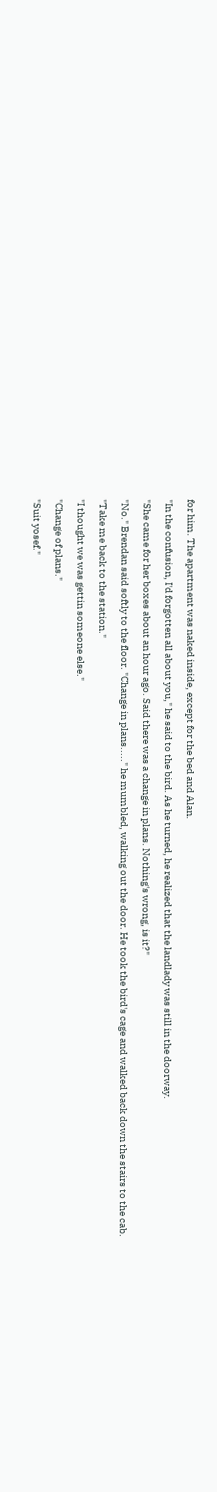for him. The apartment was naked inside, except for the bed and Alan.

"In the confusion, I'd forgotten all about you," he said to the bird. As he turned, he realized that the landlady was still in the doorway.

"She came for her boxes about an hour ago. Said there was a change in plans. Nothing's wrong, is it?"

"No." Brendan said softly to the floor. "Change in plans....." he mumbled, walking out the door. He took the bird's cage and walked back down the stairs to the cab.

"Take me back to the station."

"I thought we was gettin someone else."

"Change of plans."

"Suit yosef."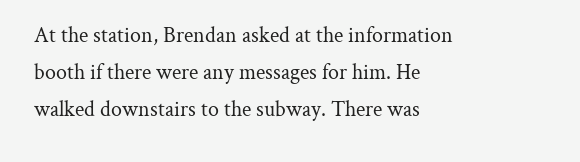At the station, Brendan asked at the information booth if there were any messages for him. He walked downstairs to the subway. There was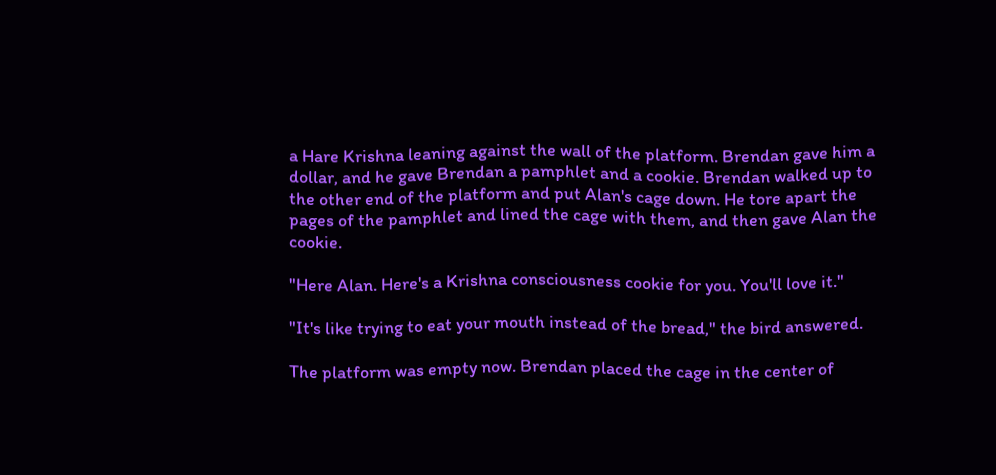a Hare Krishna leaning against the wall of the platform. Brendan gave him a dollar, and he gave Brendan a pamphlet and a cookie. Brendan walked up to the other end of the platform and put Alan's cage down. He tore apart the pages of the pamphlet and lined the cage with them, and then gave Alan the cookie.

"Here Alan. Here's a Krishna consciousness cookie for you. You'll love it."

"It's like trying to eat your mouth instead of the bread," the bird answered.

The platform was empty now. Brendan placed the cage in the center of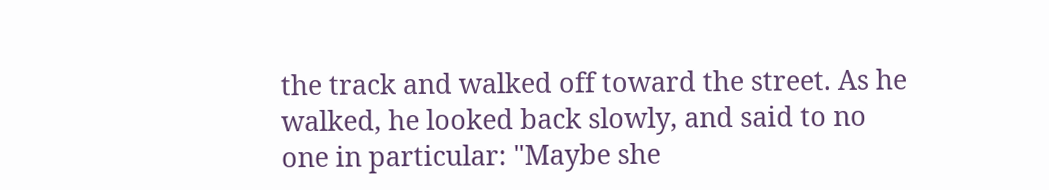the track and walked off toward the street. As he walked, he looked back slowly, and said to no one in particular: "Maybe she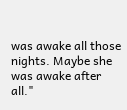was awake all those nights. Maybe she was awake after all."